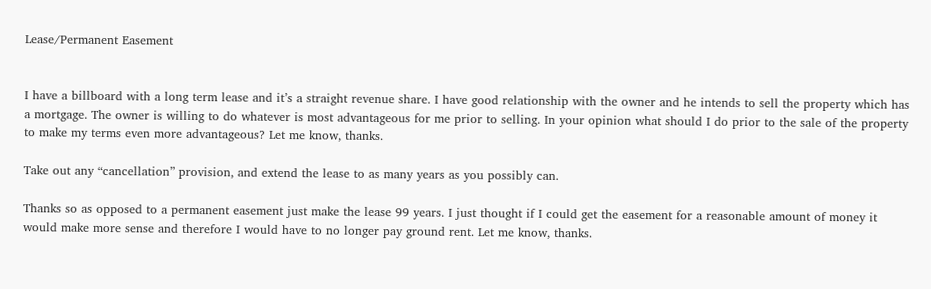Lease/Permanent Easement


I have a billboard with a long term lease and it’s a straight revenue share. I have good relationship with the owner and he intends to sell the property which has a mortgage. The owner is willing to do whatever is most advantageous for me prior to selling. In your opinion what should I do prior to the sale of the property to make my terms even more advantageous? Let me know, thanks.

Take out any “cancellation” provision, and extend the lease to as many years as you possibly can.

Thanks so as opposed to a permanent easement just make the lease 99 years. I just thought if I could get the easement for a reasonable amount of money it would make more sense and therefore I would have to no longer pay ground rent. Let me know, thanks.